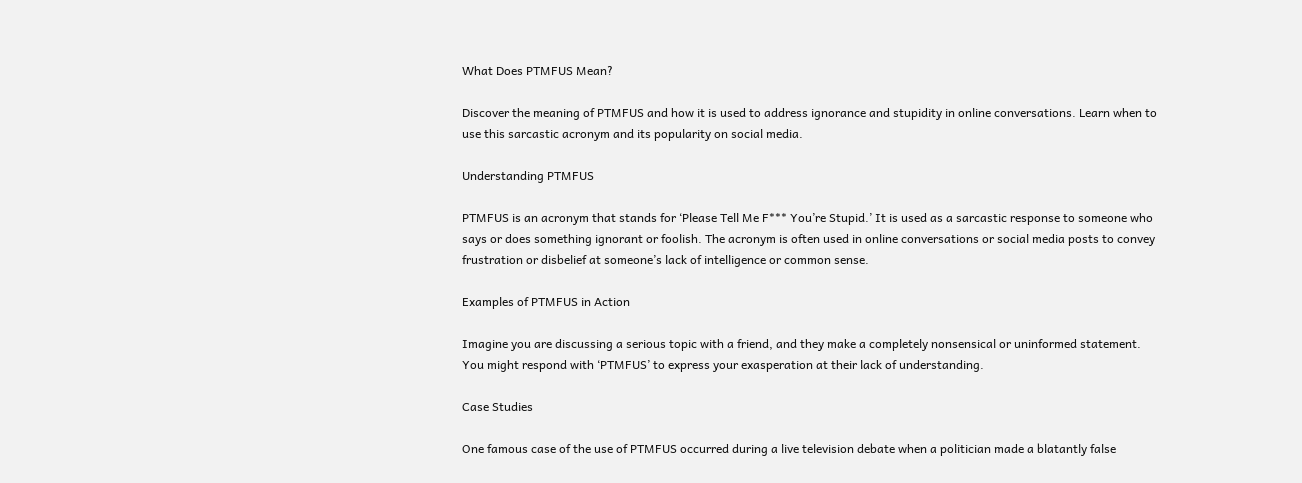What Does PTMFUS Mean?

Discover the meaning of PTMFUS and how it is used to address ignorance and stupidity in online conversations. Learn when to use this sarcastic acronym and its popularity on social media.

Understanding PTMFUS

PTMFUS is an acronym that stands for ‘Please Tell Me F*** You’re Stupid.’ It is used as a sarcastic response to someone who says or does something ignorant or foolish. The acronym is often used in online conversations or social media posts to convey frustration or disbelief at someone’s lack of intelligence or common sense.

Examples of PTMFUS in Action

Imagine you are discussing a serious topic with a friend, and they make a completely nonsensical or uninformed statement. You might respond with ‘PTMFUS’ to express your exasperation at their lack of understanding.

Case Studies

One famous case of the use of PTMFUS occurred during a live television debate when a politician made a blatantly false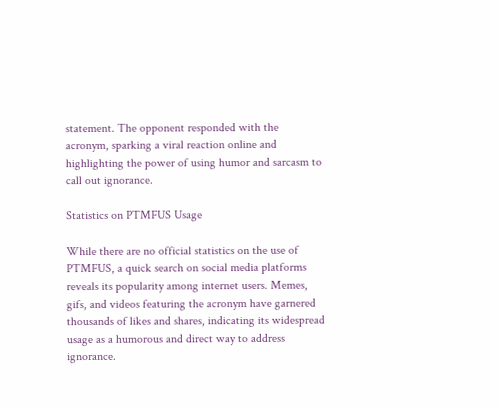statement. The opponent responded with the acronym, sparking a viral reaction online and highlighting the power of using humor and sarcasm to call out ignorance.

Statistics on PTMFUS Usage

While there are no official statistics on the use of PTMFUS, a quick search on social media platforms reveals its popularity among internet users. Memes, gifs, and videos featuring the acronym have garnered thousands of likes and shares, indicating its widespread usage as a humorous and direct way to address ignorance.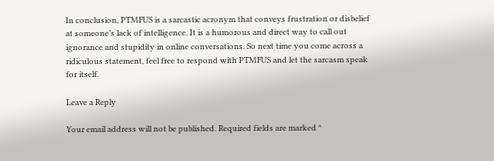In conclusion, PTMFUS is a sarcastic acronym that conveys frustration or disbelief at someone’s lack of intelligence. It is a humorous and direct way to call out ignorance and stupidity in online conversations. So next time you come across a ridiculous statement, feel free to respond with PTMFUS and let the sarcasm speak for itself.

Leave a Reply

Your email address will not be published. Required fields are marked *